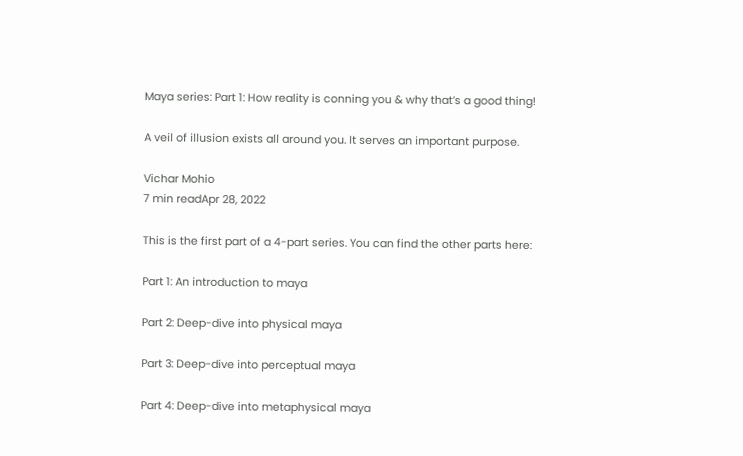Maya series: Part 1: How reality is conning you & why that’s a good thing!

A veil of illusion exists all around you. It serves an important purpose.

Vichar Mohio
7 min readApr 28, 2022

This is the first part of a 4-part series. You can find the other parts here:

Part 1: An introduction to maya

Part 2: Deep-dive into physical maya

Part 3: Deep-dive into perceptual maya

Part 4: Deep-dive into metaphysical maya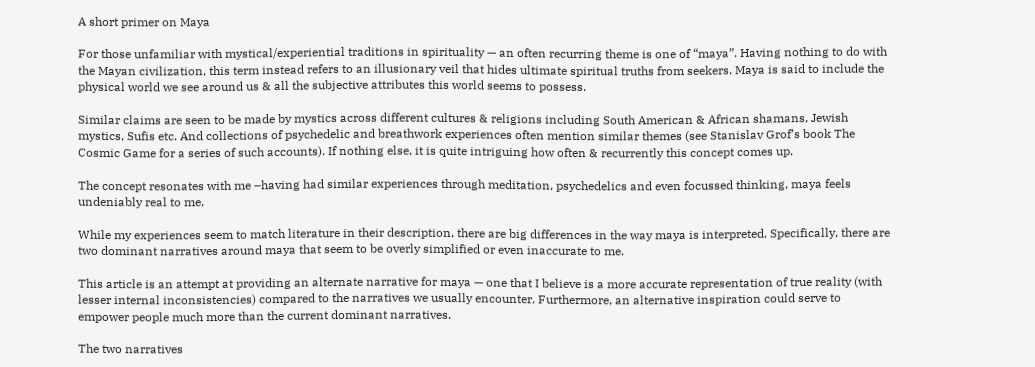A short primer on Maya

For those unfamiliar with mystical/experiential traditions in spirituality — an often recurring theme is one of “maya”. Having nothing to do with the Mayan civilization, this term instead refers to an illusionary veil that hides ultimate spiritual truths from seekers. Maya is said to include the physical world we see around us & all the subjective attributes this world seems to possess.

Similar claims are seen to be made by mystics across different cultures & religions including South American & African shamans, Jewish mystics, Sufis etc. And collections of psychedelic and breathwork experiences often mention similar themes (see Stanislav Grof’s book The Cosmic Game for a series of such accounts). If nothing else, it is quite intriguing how often & recurrently this concept comes up.

The concept resonates with me –having had similar experiences through meditation, psychedelics and even focussed thinking, maya feels undeniably real to me.

While my experiences seem to match literature in their description, there are big differences in the way maya is interpreted. Specifically, there are two dominant narratives around maya that seem to be overly simplified or even inaccurate to me.

This article is an attempt at providing an alternate narrative for maya — one that I believe is a more accurate representation of true reality (with lesser internal inconsistencies) compared to the narratives we usually encounter. Furthermore, an alternative inspiration could serve to empower people much more than the current dominant narratives.

The two narratives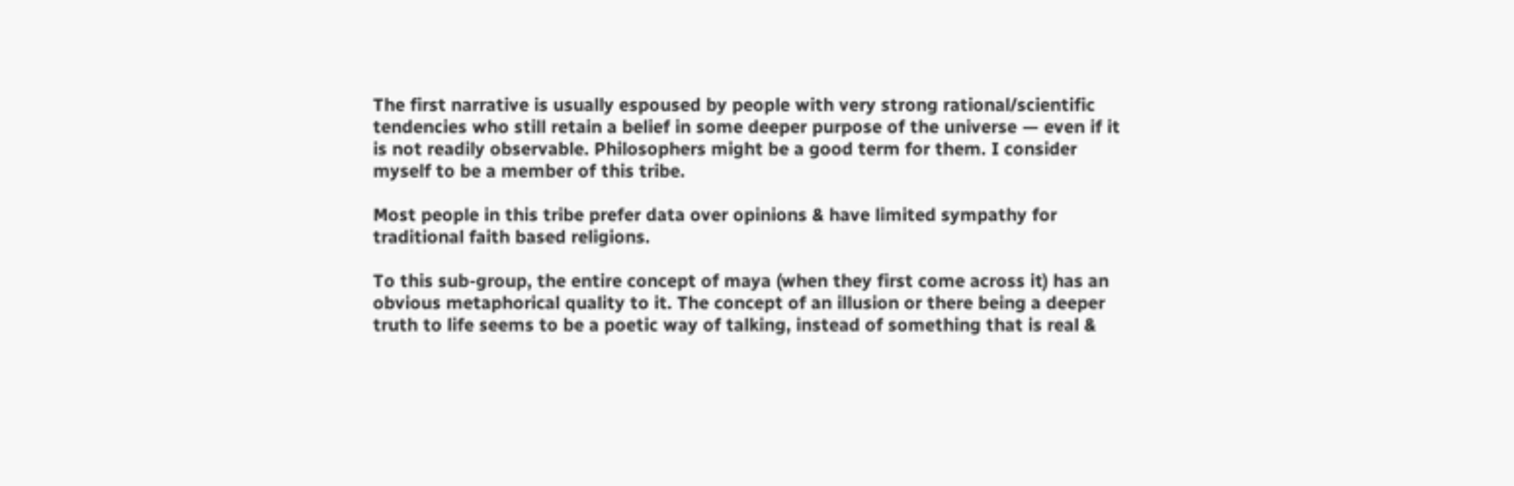The first narrative is usually espoused by people with very strong rational/scientific tendencies who still retain a belief in some deeper purpose of the universe — even if it is not readily observable. Philosophers might be a good term for them. I consider myself to be a member of this tribe.

Most people in this tribe prefer data over opinions & have limited sympathy for traditional faith based religions.

To this sub-group, the entire concept of maya (when they first come across it) has an obvious metaphorical quality to it. The concept of an illusion or there being a deeper truth to life seems to be a poetic way of talking, instead of something that is real &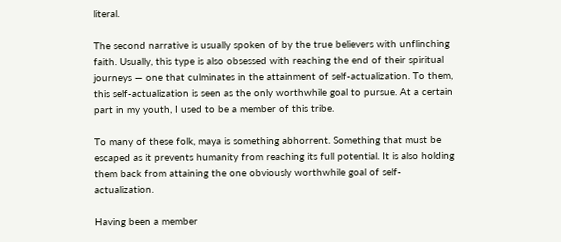literal.

The second narrative is usually spoken of by the true believers with unflinching faith. Usually, this type is also obsessed with reaching the end of their spiritual journeys — one that culminates in the attainment of self-actualization. To them, this self-actualization is seen as the only worthwhile goal to pursue. At a certain part in my youth, I used to be a member of this tribe.

To many of these folk, maya is something abhorrent. Something that must be escaped as it prevents humanity from reaching its full potential. It is also holding them back from attaining the one obviously worthwhile goal of self-actualization.

Having been a member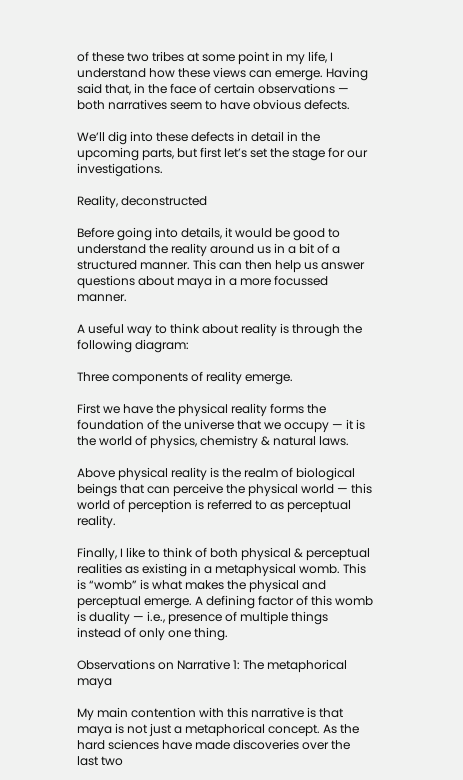of these two tribes at some point in my life, I understand how these views can emerge. Having said that, in the face of certain observations — both narratives seem to have obvious defects.

We’ll dig into these defects in detail in the upcoming parts, but first let’s set the stage for our investigations.

Reality, deconstructed

Before going into details, it would be good to understand the reality around us in a bit of a structured manner. This can then help us answer questions about maya in a more focussed manner.

A useful way to think about reality is through the following diagram:

Three components of reality emerge.

First we have the physical reality forms the foundation of the universe that we occupy — it is the world of physics, chemistry & natural laws.

Above physical reality is the realm of biological beings that can perceive the physical world — this world of perception is referred to as perceptual reality.

Finally, I like to think of both physical & perceptual realities as existing in a metaphysical womb. This is “womb” is what makes the physical and perceptual emerge. A defining factor of this womb is duality — i.e., presence of multiple things instead of only one thing.

Observations on Narrative 1: The metaphorical maya

My main contention with this narrative is that maya is not just a metaphorical concept. As the hard sciences have made discoveries over the last two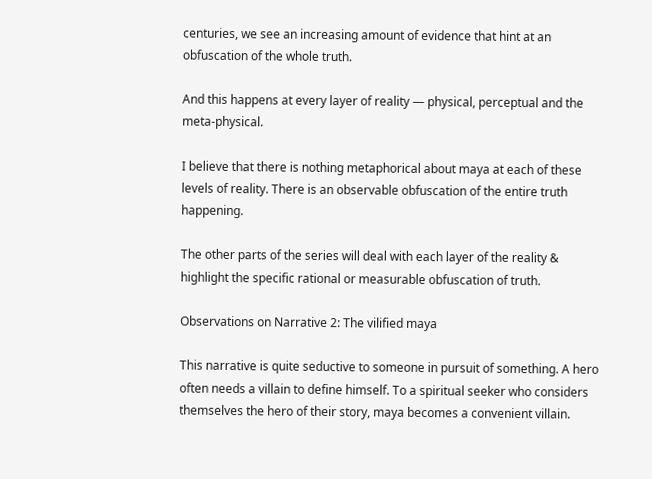centuries, we see an increasing amount of evidence that hint at an obfuscation of the whole truth.

And this happens at every layer of reality — physical, perceptual and the meta-physical.

I believe that there is nothing metaphorical about maya at each of these levels of reality. There is an observable obfuscation of the entire truth happening.

The other parts of the series will deal with each layer of the reality & highlight the specific rational or measurable obfuscation of truth.

Observations on Narrative 2: The vilified maya

This narrative is quite seductive to someone in pursuit of something. A hero often needs a villain to define himself. To a spiritual seeker who considers themselves the hero of their story, maya becomes a convenient villain.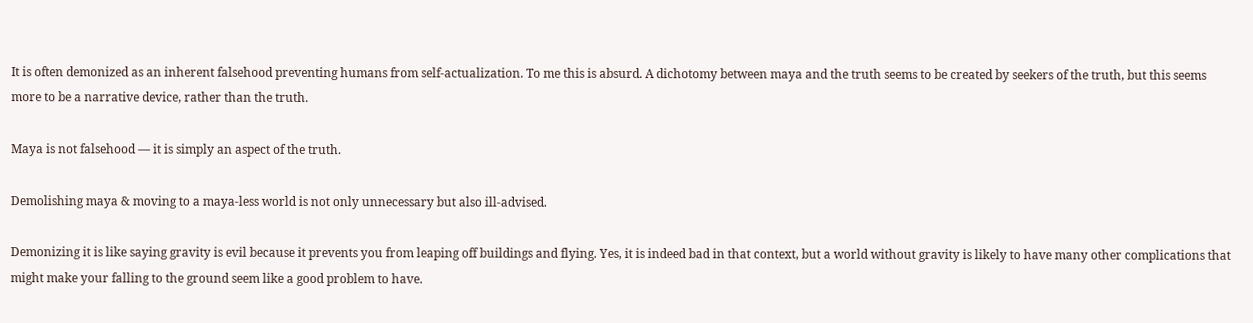It is often demonized as an inherent falsehood preventing humans from self-actualization. To me this is absurd. A dichotomy between maya and the truth seems to be created by seekers of the truth, but this seems more to be a narrative device, rather than the truth.

Maya is not falsehood — it is simply an aspect of the truth.

Demolishing maya & moving to a maya-less world is not only unnecessary but also ill-advised.

Demonizing it is like saying gravity is evil because it prevents you from leaping off buildings and flying. Yes, it is indeed bad in that context, but a world without gravity is likely to have many other complications that might make your falling to the ground seem like a good problem to have.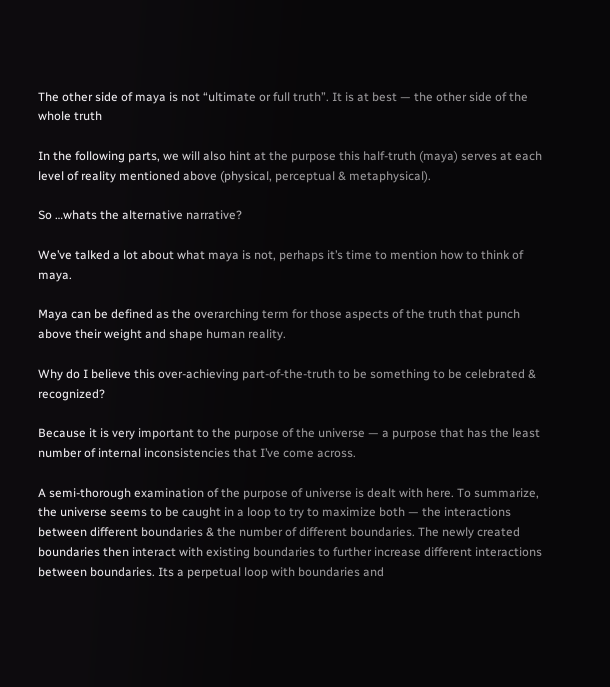The other side of maya is not “ultimate or full truth”. It is at best — the other side of the whole truth

In the following parts, we will also hint at the purpose this half-truth (maya) serves at each level of reality mentioned above (physical, perceptual & metaphysical).

So …whats the alternative narrative?

We’ve talked a lot about what maya is not, perhaps it’s time to mention how to think of maya.

Maya can be defined as the overarching term for those aspects of the truth that punch above their weight and shape human reality.

Why do I believe this over-achieving part-of-the-truth to be something to be celebrated & recognized?

Because it is very important to the purpose of the universe — a purpose that has the least number of internal inconsistencies that I’ve come across.

A semi-thorough examination of the purpose of universe is dealt with here. To summarize, the universe seems to be caught in a loop to try to maximize both — the interactions between different boundaries & the number of different boundaries. The newly created boundaries then interact with existing boundaries to further increase different interactions between boundaries. Its a perpetual loop with boundaries and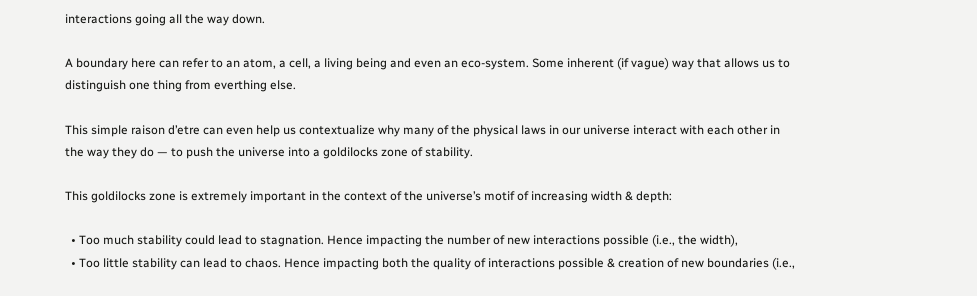interactions going all the way down.

A boundary here can refer to an atom, a cell, a living being and even an eco-system. Some inherent (if vague) way that allows us to distinguish one thing from everthing else.

This simple raison d’etre can even help us contextualize why many of the physical laws in our universe interact with each other in the way they do — to push the universe into a goldilocks zone of stability.

This goldilocks zone is extremely important in the context of the universe’s motif of increasing width & depth:

  • Too much stability could lead to stagnation. Hence impacting the number of new interactions possible (i.e., the width),
  • Too little stability can lead to chaos. Hence impacting both the quality of interactions possible & creation of new boundaries (i.e.,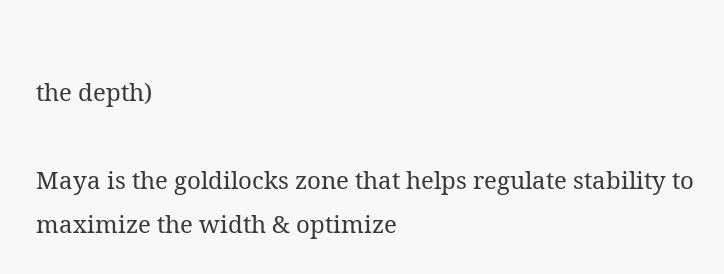the depth)

Maya is the goldilocks zone that helps regulate stability to maximize the width & optimize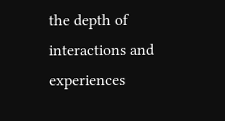the depth of interactions and experiences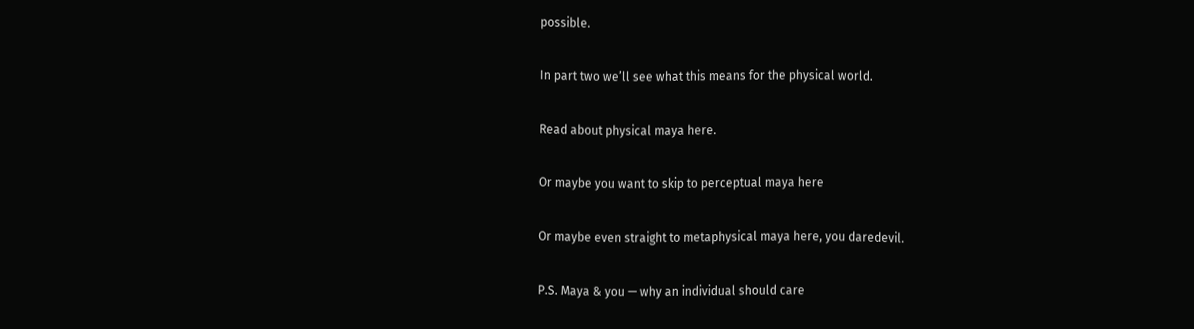possible.

In part two we’ll see what this means for the physical world.

Read about physical maya here.

Or maybe you want to skip to perceptual maya here

Or maybe even straight to metaphysical maya here, you daredevil.

P.S. Maya & you — why an individual should care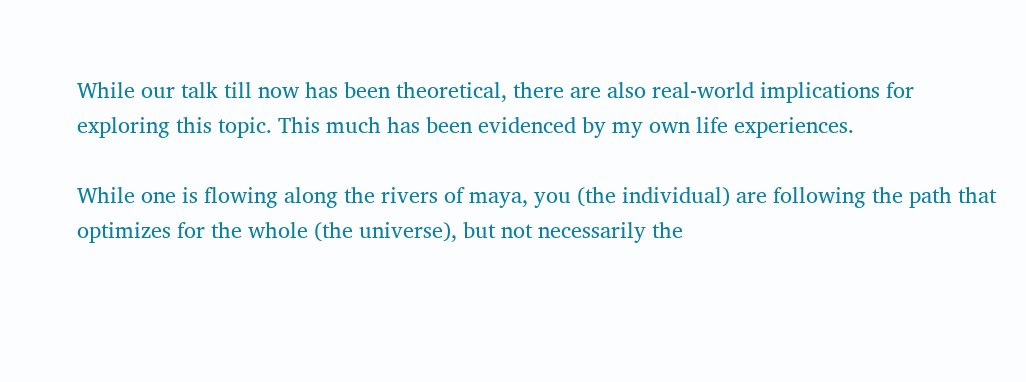While our talk till now has been theoretical, there are also real-world implications for exploring this topic. This much has been evidenced by my own life experiences.

While one is flowing along the rivers of maya, you (the individual) are following the path that optimizes for the whole (the universe), but not necessarily the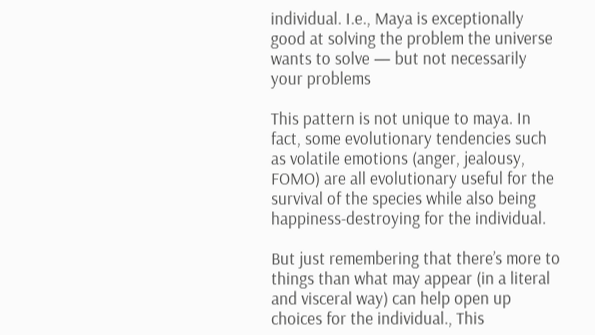individual. I.e., Maya is exceptionally good at solving the problem the universe wants to solve — but not necessarily your problems

This pattern is not unique to maya. In fact, some evolutionary tendencies such as volatile emotions (anger, jealousy, FOMO) are all evolutionary useful for the survival of the species while also being happiness-destroying for the individual.

But just remembering that there’s more to things than what may appear (in a literal and visceral way) can help open up choices for the individual., This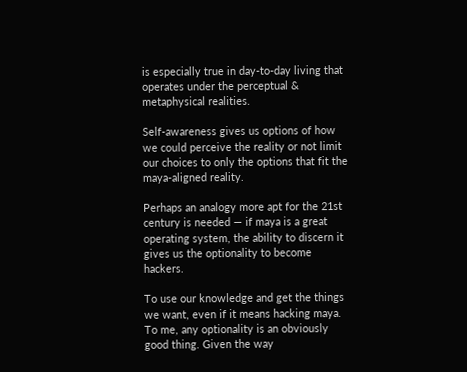is especially true in day-to-day living that operates under the perceptual & metaphysical realities.

Self-awareness gives us options of how we could perceive the reality or not limit our choices to only the options that fit the maya-aligned reality.

Perhaps an analogy more apt for the 21st century is needed — if maya is a great operating system, the ability to discern it gives us the optionality to become hackers.

To use our knowledge and get the things we want, even if it means hacking maya. To me, any optionality is an obviously good thing. Given the way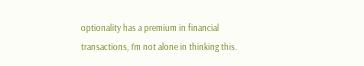optionality has a premium in financial transactions, I’m not alone in thinking this.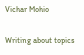Vichar Mohio

Writing about topics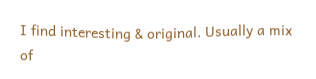I find interesting & original. Usually a mix of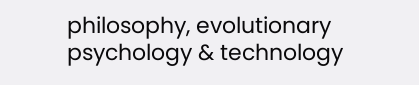philosophy, evolutionary psychology & technology